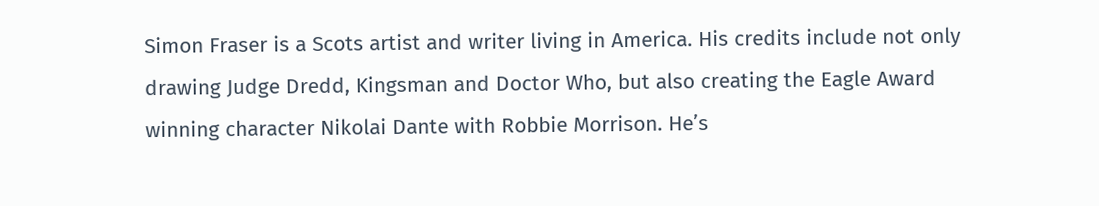Simon Fraser is a Scots artist and writer living in America. His credits include not only drawing Judge Dredd, Kingsman and Doctor Who, but also creating the Eagle Award winning character Nikolai Dante with Robbie Morrison. He’s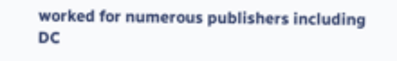worked for numerous publishers including DC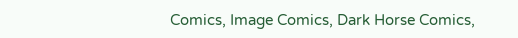Comics, Image Comics, Dark Horse Comics,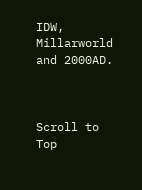IDW, Millarworld and 2000AD.



Scroll to Top